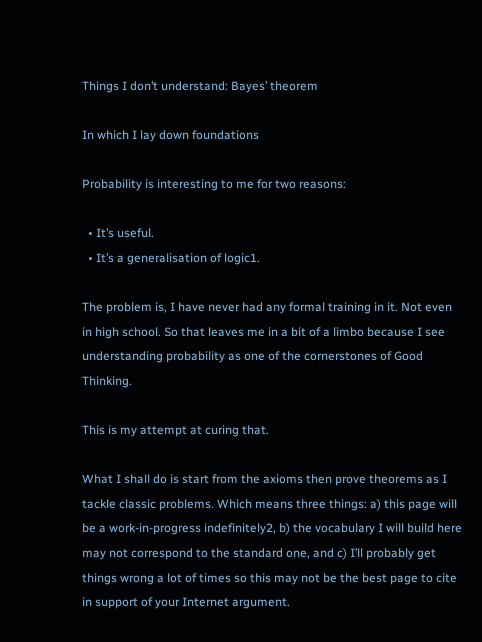Things I don’t understand: Bayes’ theorem

In which I lay down foundations

Probability is interesting to me for two reasons:

  • It’s useful.
  • It’s a generalisation of logic1.

The problem is, I have never had any formal training in it. Not even in high school. So that leaves me in a bit of a limbo because I see understanding probability as one of the cornerstones of Good Thinking.

This is my attempt at curing that.

What I shall do is start from the axioms then prove theorems as I tackle classic problems. Which means three things: a) this page will be a work-in-progress indefinitely2, b) the vocabulary I will build here may not correspond to the standard one, and c) I’ll probably get things wrong a lot of times so this may not be the best page to cite in support of your Internet argument.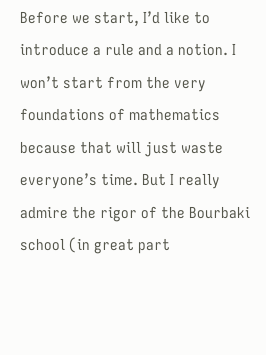Before we start, I’d like to introduce a rule and a notion. I won’t start from the very foundations of mathematics because that will just waste everyone’s time. But I really admire the rigor of the Bourbaki school (in great part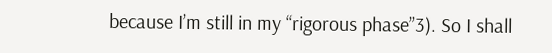because I’m still in my “rigorous phase”3). So I shall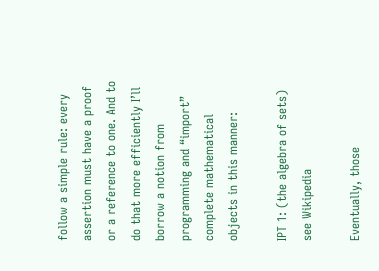follow a simple rule: every assertion must have a proof or a reference to one. And to do that more efficiently I’ll borrow a notion from programming and “import” complete mathematical objects in this manner:

IPT 1: (the algebra of sets)
see Wikipedia

Eventually, those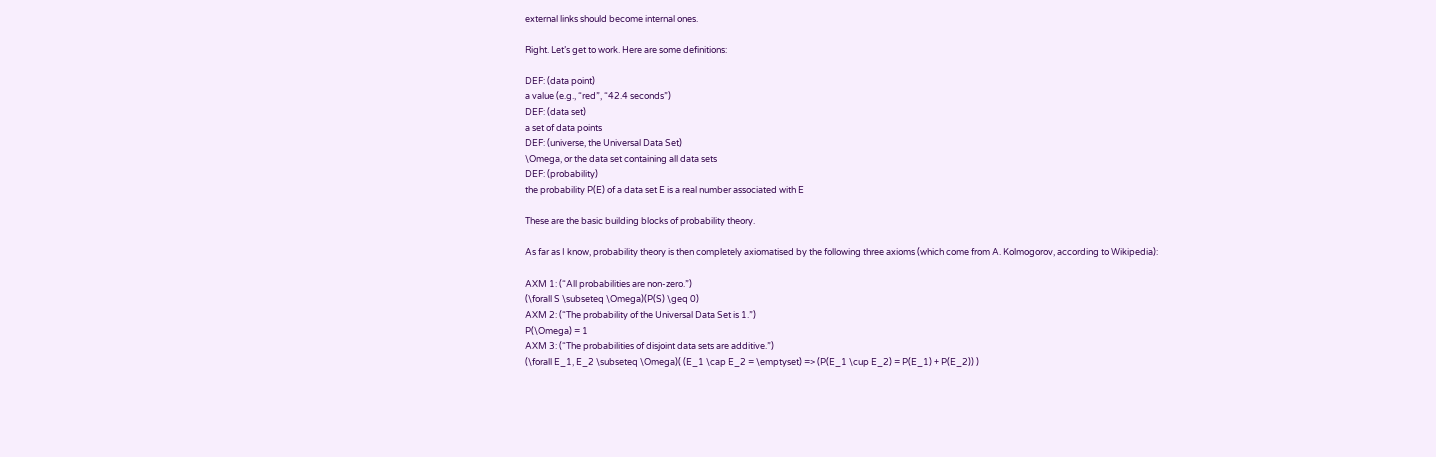external links should become internal ones.

Right. Let’s get to work. Here are some definitions:

DEF: (data point)
a value (e.g., “red”, “42.4 seconds”)
DEF: (data set)
a set of data points
DEF: (universe, the Universal Data Set)
\Omega, or the data set containing all data sets
DEF: (probability)
the probability P(E) of a data set E is a real number associated with E

These are the basic building blocks of probability theory.

As far as I know, probability theory is then completely axiomatised by the following three axioms (which come from A. Kolmogorov, according to Wikipedia):

AXM 1: (“All probabilities are non-zero.”)
(\forall S \subseteq \Omega)(P(S) \geq 0)
AXM 2: (“The probability of the Universal Data Set is 1.”)
P(\Omega) = 1
AXM 3: (“The probabilities of disjoint data sets are additive.”)
(\forall E_1, E_2 \subseteq \Omega)( (E_1 \cap E_2 = \emptyset) => (P(E_1 \cup E_2) = P(E_1) + P(E_2)) )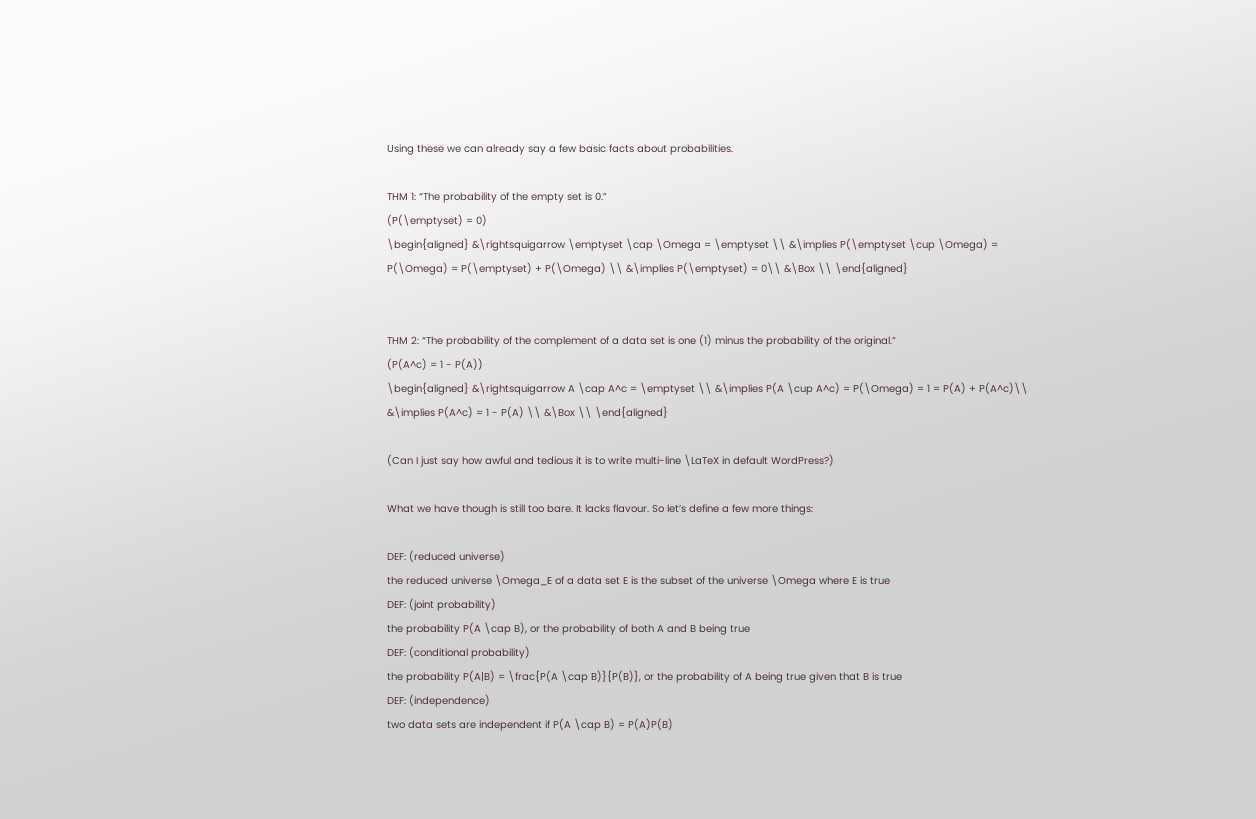Using these we can already say a few basic facts about probabilities.

THM 1: “The probability of the empty set is 0.”
(P(\emptyset) = 0)
\begin{aligned} &\rightsquigarrow \emptyset \cap \Omega = \emptyset \\ &\implies P(\emptyset \cup \Omega) = P(\Omega) = P(\emptyset) + P(\Omega) \\ &\implies P(\emptyset) = 0\\ &\Box \\ \end{aligned}


THM 2: “The probability of the complement of a data set is one (1) minus the probability of the original.”
(P(A^c) = 1 - P(A))
\begin{aligned} &\rightsquigarrow A \cap A^c = \emptyset \\ &\implies P(A \cup A^c) = P(\Omega) = 1 = P(A) + P(A^c)\\ &\implies P(A^c) = 1 - P(A) \\ &\Box \\ \end{aligned}

(Can I just say how awful and tedious it is to write multi-line \LaTeX in default WordPress?)

What we have though is still too bare. It lacks flavour. So let’s define a few more things:

DEF: (reduced universe)
the reduced universe \Omega_E of a data set E is the subset of the universe \Omega where E is true
DEF: (joint probability)
the probability P(A \cap B), or the probability of both A and B being true
DEF: (conditional probability)
the probability P(A|B) = \frac{P(A \cap B)}{P(B)}, or the probability of A being true given that B is true
DEF: (independence)
two data sets are independent if P(A \cap B) = P(A)P(B)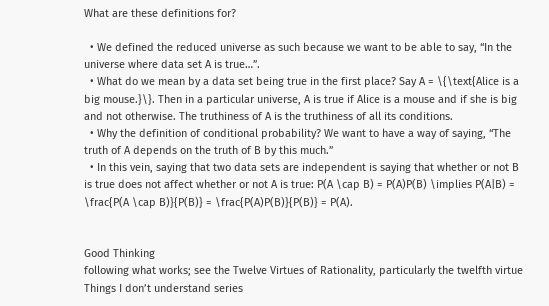What are these definitions for?

  • We defined the reduced universe as such because we want to be able to say, “In the universe where data set A is true…”.
  • What do we mean by a data set being true in the first place? Say A = \{\text{Alice is a big mouse.}\}. Then in a particular universe, A is true if Alice is a mouse and if she is big and not otherwise. The truthiness of A is the truthiness of all its conditions.
  • Why the definition of conditional probability? We want to have a way of saying, “The truth of A depends on the truth of B by this much.”
  • In this vein, saying that two data sets are independent is saying that whether or not B is true does not affect whether or not A is true: P(A \cap B) = P(A)P(B) \implies P(A|B) = \frac{P(A \cap B)}{P(B)} = \frac{P(A)P(B)}{P(B)} = P(A).


Good Thinking
following what works; see the Twelve Virtues of Rationality, particularly the twelfth virtue
Things I don’t understand series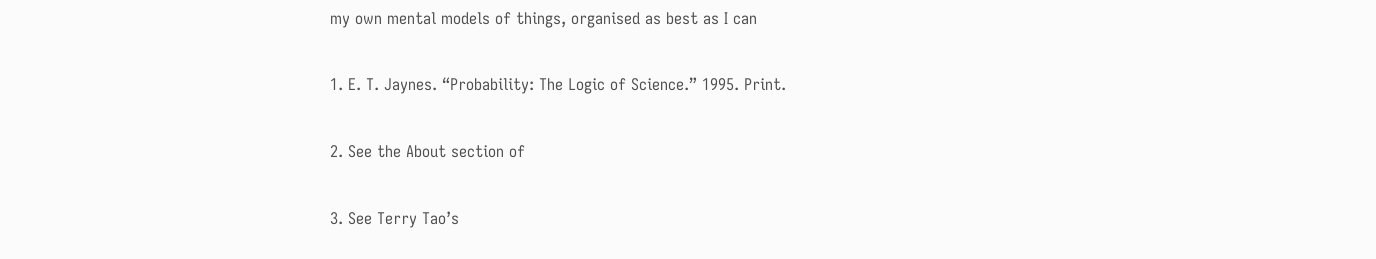my own mental models of things, organised as best as I can

1. E. T. Jaynes. “Probability: The Logic of Science.” 1995. Print.

2. See the About section of

3. See Terry Tao’s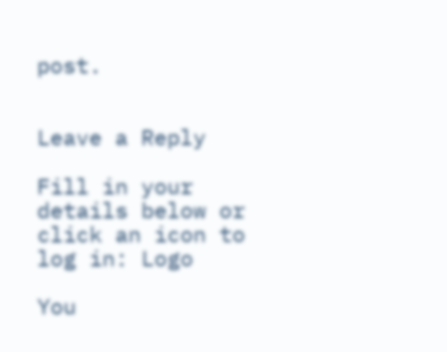post.


Leave a Reply

Fill in your details below or click an icon to log in: Logo

You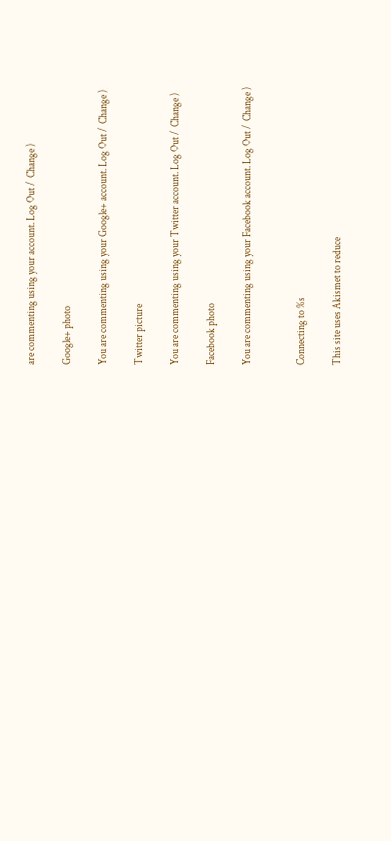are commenting using your account. Log Out /  Change )

Google+ photo

You are commenting using your Google+ account. Log Out /  Change )

Twitter picture

You are commenting using your Twitter account. Log Out /  Change )

Facebook photo

You are commenting using your Facebook account. Log Out /  Change )


Connecting to %s

This site uses Akismet to reduce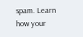spam. Learn how your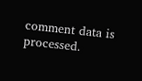comment data is processed.